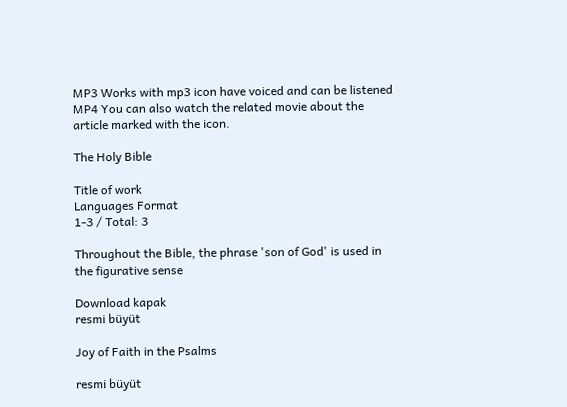MP3 Works with mp3 icon have voiced and can be listened
MP4 You can also watch the related movie about the article marked with the icon.

The Holy Bible

Title of work
Languages Format
1-3 / Total: 3

Throughout the Bible, the phrase 'son of God' is used in the figurative sense

Download kapak
resmi büyüt

Joy of Faith in the Psalms

resmi büyüt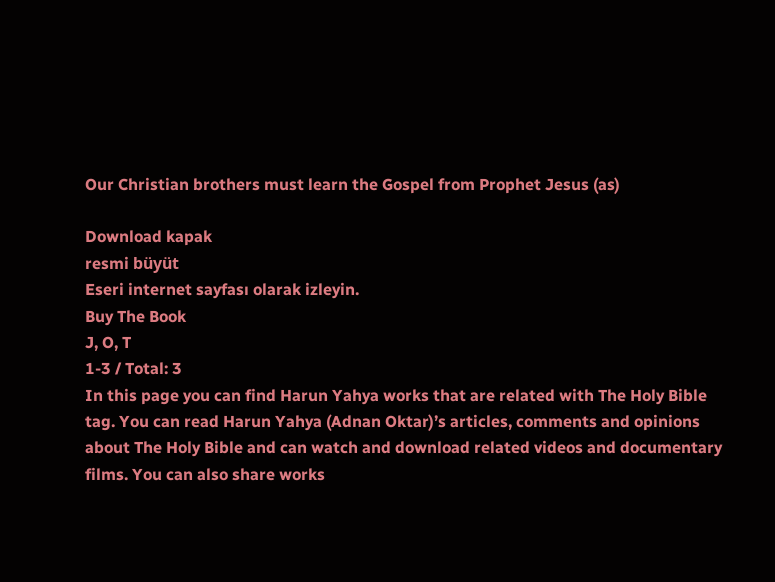Our Christian brothers must learn the Gospel from Prophet Jesus (as)

Download kapak
resmi büyüt
Eseri internet sayfası olarak izleyin.
Buy The Book
J, O, T
1-3 / Total: 3
In this page you can find Harun Yahya works that are related with The Holy Bible tag. You can read Harun Yahya (Adnan Oktar)’s articles, comments and opinions about The Holy Bible and can watch and download related videos and documentary films. You can also share works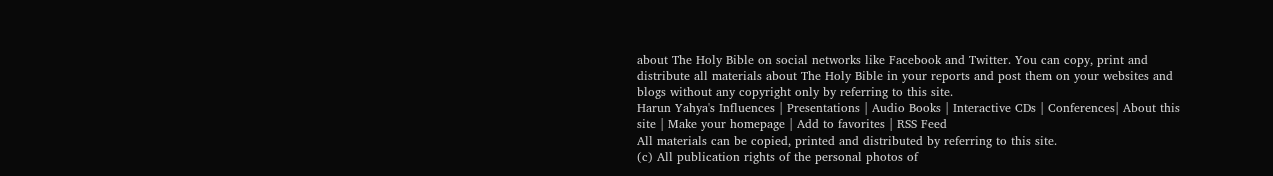about The Holy Bible on social networks like Facebook and Twitter. You can copy, print and distribute all materials about The Holy Bible in your reports and post them on your websites and blogs without any copyright only by referring to this site.
Harun Yahya's Influences | Presentations | Audio Books | Interactive CDs | Conferences| About this site | Make your homepage | Add to favorites | RSS Feed
All materials can be copied, printed and distributed by referring to this site.
(c) All publication rights of the personal photos of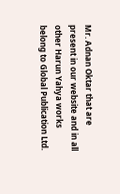Mr. Adnan Oktar that are present in our website and in all other Harun Yahya works belong to Global Publication Ltd.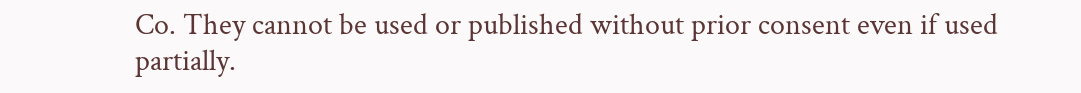Co. They cannot be used or published without prior consent even if used partially.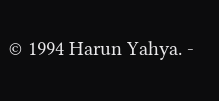© 1994 Harun Yahya. -